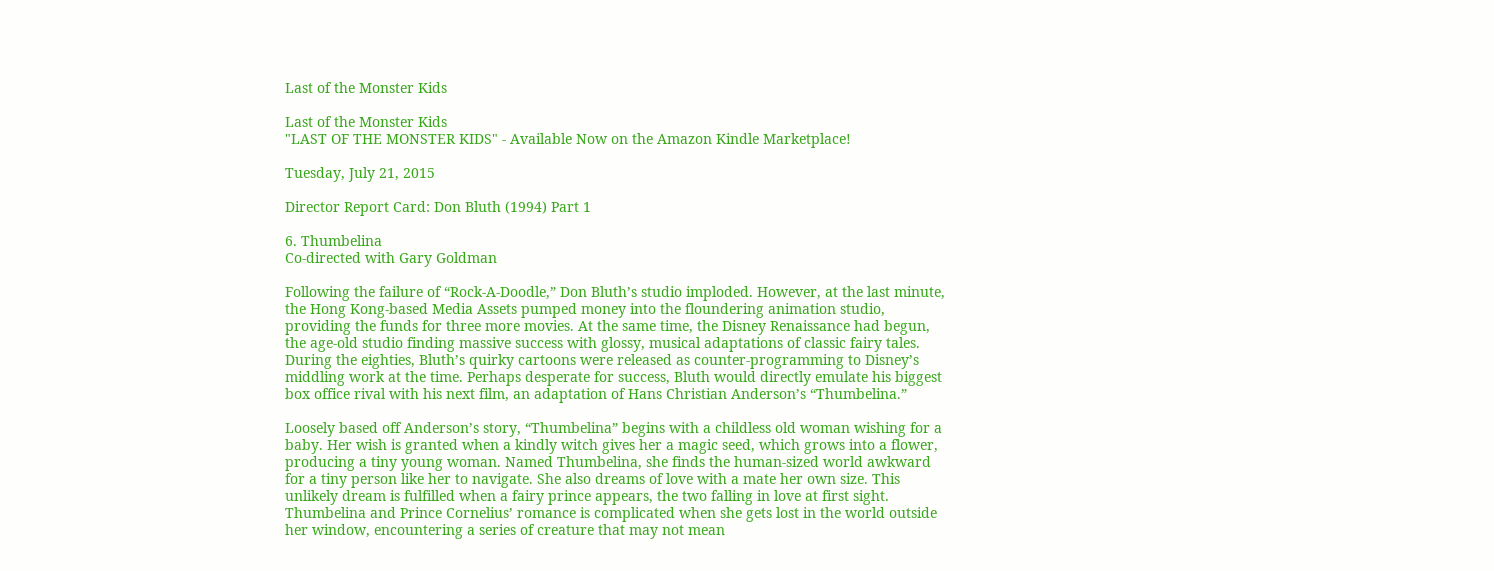Last of the Monster Kids

Last of the Monster Kids
"LAST OF THE MONSTER KIDS" - Available Now on the Amazon Kindle Marketplace!

Tuesday, July 21, 2015

Director Report Card: Don Bluth (1994) Part 1

6. Thumbelina
Co-directed with Gary Goldman

Following the failure of “Rock-A-Doodle,” Don Bluth’s studio imploded. However, at the last minute, the Hong Kong-based Media Assets pumped money into the floundering animation studio, providing the funds for three more movies. At the same time, the Disney Renaissance had begun, the age-old studio finding massive success with glossy, musical adaptations of classic fairy tales. During the eighties, Bluth’s quirky cartoons were released as counter-programming to Disney’s middling work at the time. Perhaps desperate for success, Bluth would directly emulate his biggest box office rival with his next film, an adaptation of Hans Christian Anderson’s “Thumbelina.”

Loosely based off Anderson’s story, “Thumbelina” begins with a childless old woman wishing for a baby. Her wish is granted when a kindly witch gives her a magic seed, which grows into a flower, producing a tiny young woman. Named Thumbelina, she finds the human-sized world awkward for a tiny person like her to navigate. She also dreams of love with a mate her own size. This unlikely dream is fulfilled when a fairy prince appears, the two falling in love at first sight. Thumbelina and Prince Cornelius’ romance is complicated when she gets lost in the world outside her window, encountering a series of creature that may not mean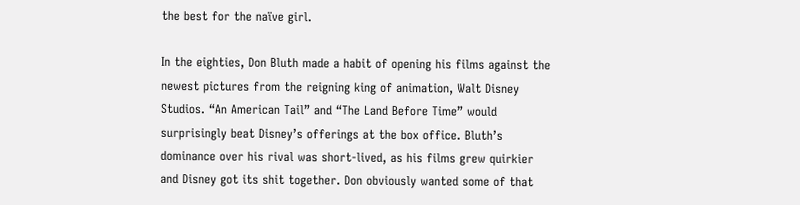the best for the naïve girl.

In the eighties, Don Bluth made a habit of opening his films against the newest pictures from the reigning king of animation, Walt Disney Studios. “An American Tail” and “The Land Before Time” would surprisingly beat Disney’s offerings at the box office. Bluth’s dominance over his rival was short-lived, as his films grew quirkier and Disney got its shit together. Don obviously wanted some of that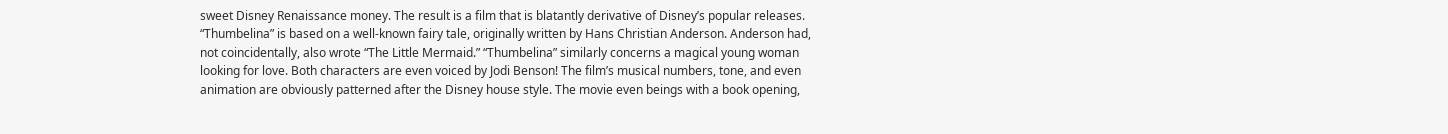sweet Disney Renaissance money. The result is a film that is blatantly derivative of Disney’s popular releases. “Thumbelina” is based on a well-known fairy tale, originally written by Hans Christian Anderson. Anderson had, not coincidentally, also wrote “The Little Mermaid.” “Thumbelina” similarly concerns a magical young woman looking for love. Both characters are even voiced by Jodi Benson! The film’s musical numbers, tone, and even animation are obviously patterned after the Disney house style. The movie even beings with a book opening,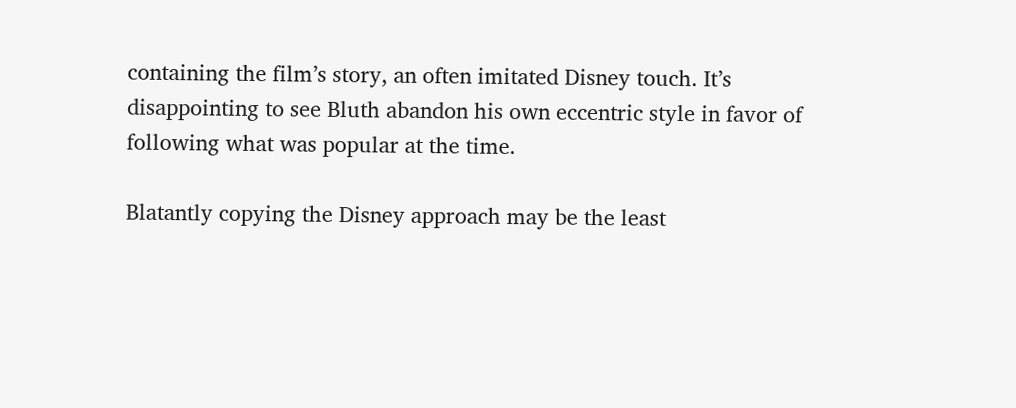containing the film’s story, an often imitated Disney touch. It’s disappointing to see Bluth abandon his own eccentric style in favor of following what was popular at the time.

Blatantly copying the Disney approach may be the least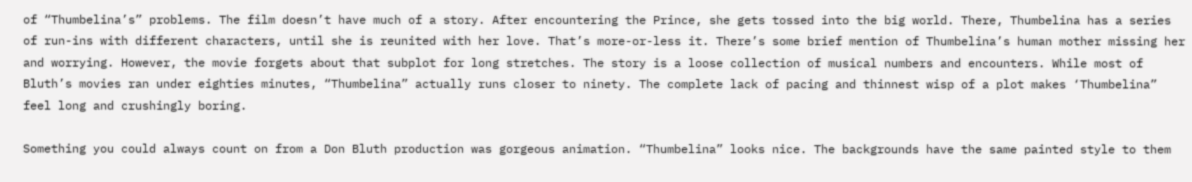of “Thumbelina’s” problems. The film doesn’t have much of a story. After encountering the Prince, she gets tossed into the big world. There, Thumbelina has a series of run-ins with different characters, until she is reunited with her love. That’s more-or-less it. There’s some brief mention of Thumbelina’s human mother missing her and worrying. However, the movie forgets about that subplot for long stretches. The story is a loose collection of musical numbers and encounters. While most of Bluth’s movies ran under eighties minutes, “Thumbelina” actually runs closer to ninety. The complete lack of pacing and thinnest wisp of a plot makes ‘Thumbelina” feel long and crushingly boring.

Something you could always count on from a Don Bluth production was gorgeous animation. “Thumbelina” looks nice. The backgrounds have the same painted style to them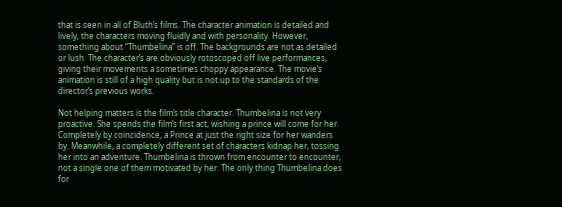that is seen in all of Bluth’s films. The character animation is detailed and lively, the characters moving fluidly and with personality. However, something about “Thumbelina” is off. The backgrounds are not as detailed or lush. The character’s are obviously rotoscoped off live performances, giving their movements a sometimes choppy appearance. The movie’s animation is still of a high quality but is not up to the standards of the director’s previous works.

Not helping matters is the film’s title character. Thumbelina is not very proactive. She spends the film’s first act, wishing a prince will come for her. Completely by coincidence, a Prince at just the right size for her wanders by. Meanwhile, a completely different set of characters kidnap her, tossing her into an adventure. Thumbelina is thrown from encounter to encounter, not a single one of them motivated by her. The only thing Thumbelina does for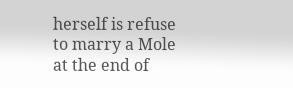herself is refuse to marry a Mole at the end of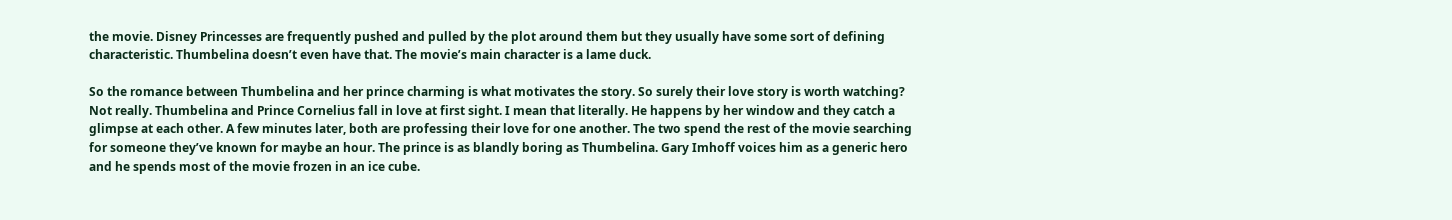the movie. Disney Princesses are frequently pushed and pulled by the plot around them but they usually have some sort of defining characteristic. Thumbelina doesn’t even have that. The movie’s main character is a lame duck.

So the romance between Thumbelina and her prince charming is what motivates the story. So surely their love story is worth watching? Not really. Thumbelina and Prince Cornelius fall in love at first sight. I mean that literally. He happens by her window and they catch a glimpse at each other. A few minutes later, both are professing their love for one another. The two spend the rest of the movie searching for someone they’ve known for maybe an hour. The prince is as blandly boring as Thumbelina. Gary Imhoff voices him as a generic hero and he spends most of the movie frozen in an ice cube.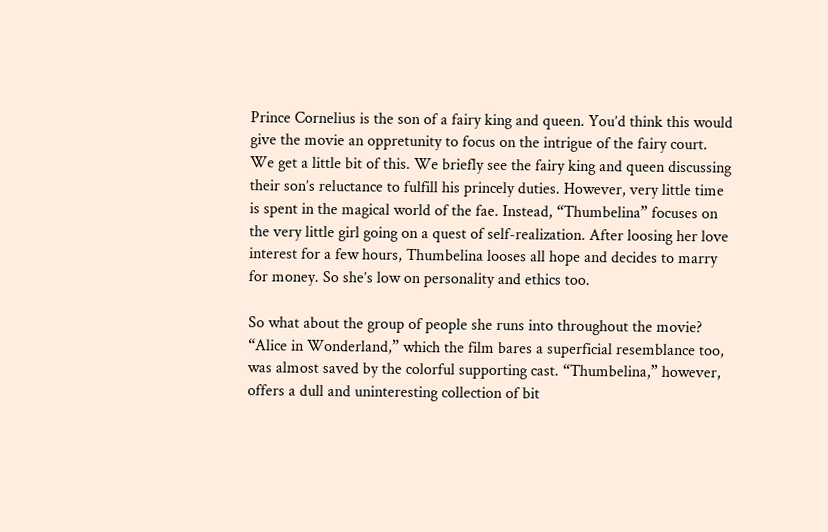Prince Cornelius is the son of a fairy king and queen. You’d think this would give the movie an oppretunity to focus on the intrigue of the fairy court. We get a little bit of this. We briefly see the fairy king and queen discussing their son’s reluctance to fulfill his princely duties. However, very little time is spent in the magical world of the fae. Instead, “Thumbelina” focuses on the very little girl going on a quest of self-realization. After loosing her love interest for a few hours, Thumbelina looses all hope and decides to marry for money. So she’s low on personality and ethics too.

So what about the group of people she runs into throughout the movie? “Alice in Wonderland,” which the film bares a superficial resemblance too, was almost saved by the colorful supporting cast. “Thumbelina,” however, offers a dull and uninteresting collection of bit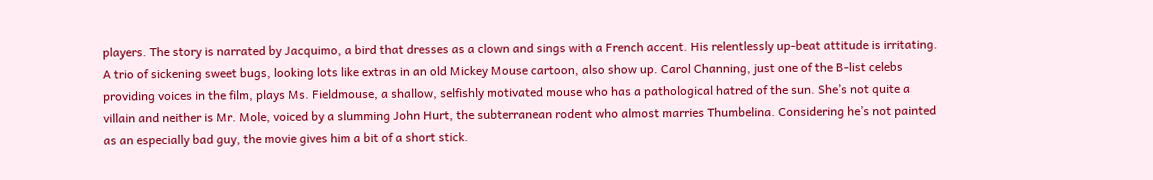players. The story is narrated by Jacquimo, a bird that dresses as a clown and sings with a French accent. His relentlessly up-beat attitude is irritating. A trio of sickening sweet bugs, looking lots like extras in an old Mickey Mouse cartoon, also show up. Carol Channing, just one of the B-list celebs providing voices in the film, plays Ms. Fieldmouse, a shallow, selfishly motivated mouse who has a pathological hatred of the sun. She’s not quite a villain and neither is Mr. Mole, voiced by a slumming John Hurt, the subterranean rodent who almost marries Thumbelina. Considering he’s not painted as an especially bad guy, the movie gives him a bit of a short stick.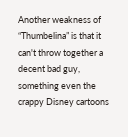Another weakness of “Thumbelina” is that it can't throw together a decent bad guy, something even the crappy Disney cartoons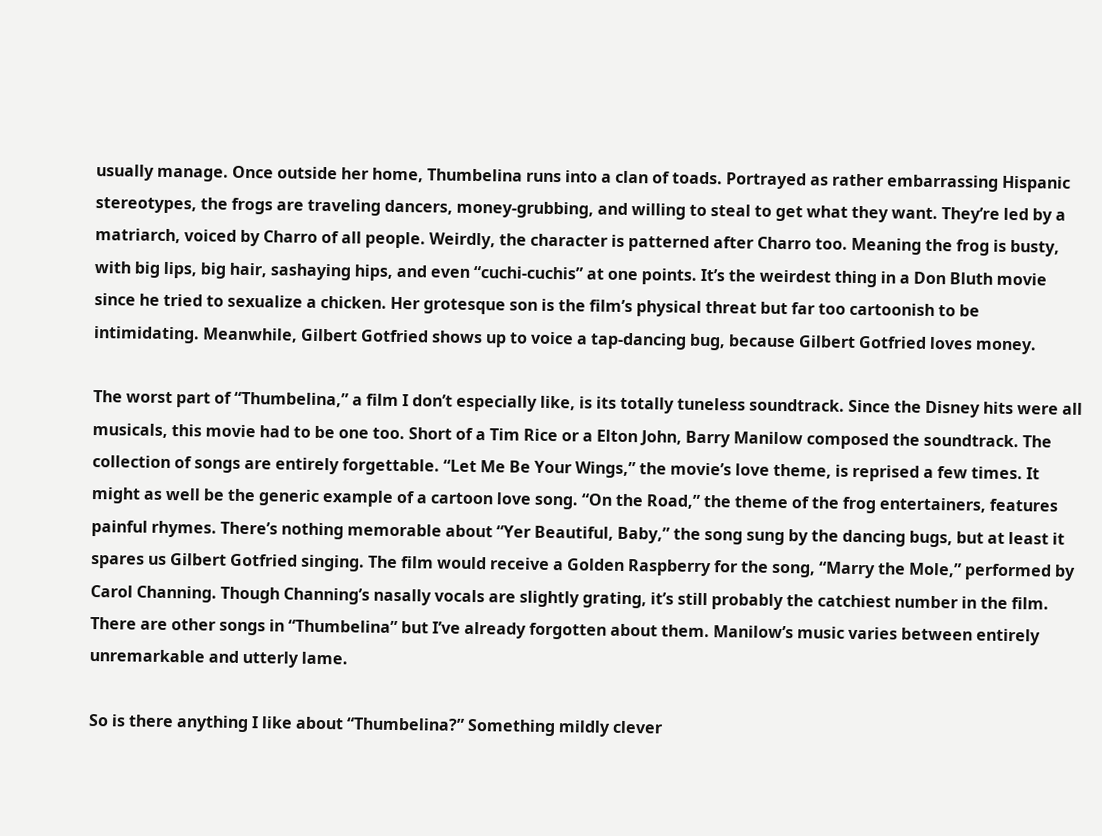usually manage. Once outside her home, Thumbelina runs into a clan of toads. Portrayed as rather embarrassing Hispanic stereotypes, the frogs are traveling dancers, money-grubbing, and willing to steal to get what they want. They’re led by a matriarch, voiced by Charro of all people. Weirdly, the character is patterned after Charro too. Meaning the frog is busty, with big lips, big hair, sashaying hips, and even “cuchi-cuchis” at one points. It’s the weirdest thing in a Don Bluth movie since he tried to sexualize a chicken. Her grotesque son is the film’s physical threat but far too cartoonish to be intimidating. Meanwhile, Gilbert Gotfried shows up to voice a tap-dancing bug, because Gilbert Gotfried loves money.

The worst part of “Thumbelina,” a film I don’t especially like, is its totally tuneless soundtrack. Since the Disney hits were all musicals, this movie had to be one too. Short of a Tim Rice or a Elton John, Barry Manilow composed the soundtrack. The collection of songs are entirely forgettable. “Let Me Be Your Wings,” the movie’s love theme, is reprised a few times. It might as well be the generic example of a cartoon love song. “On the Road,” the theme of the frog entertainers, features painful rhymes. There’s nothing memorable about “Yer Beautiful, Baby,” the song sung by the dancing bugs, but at least it spares us Gilbert Gotfried singing. The film would receive a Golden Raspberry for the song, “Marry the Mole,” performed by Carol Channing. Though Channing’s nasally vocals are slightly grating, it’s still probably the catchiest number in the film. There are other songs in “Thumbelina” but I’ve already forgotten about them. Manilow’s music varies between entirely unremarkable and utterly lame.

So is there anything I like about “Thumbelina?” Something mildly clever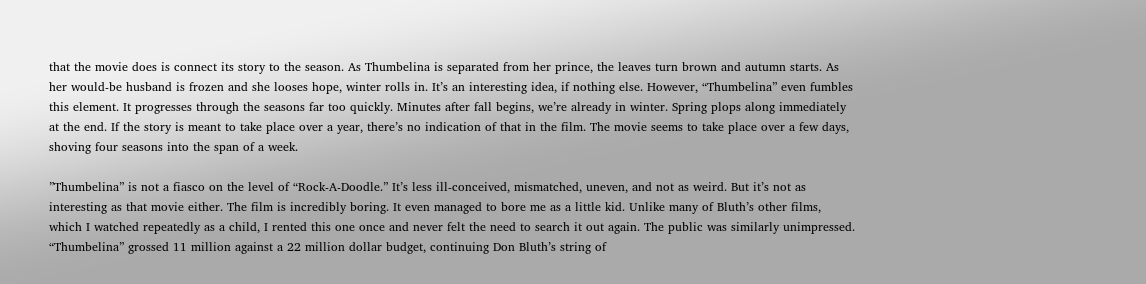that the movie does is connect its story to the season. As Thumbelina is separated from her prince, the leaves turn brown and autumn starts. As her would-be husband is frozen and she looses hope, winter rolls in. It’s an interesting idea, if nothing else. However, “Thumbelina” even fumbles this element. It progresses through the seasons far too quickly. Minutes after fall begins, we’re already in winter. Spring plops along immediately at the end. If the story is meant to take place over a year, there’s no indication of that in the film. The movie seems to take place over a few days, shoving four seasons into the span of a week.

”Thumbelina” is not a fiasco on the level of “Rock-A-Doodle.” It’s less ill-conceived, mismatched, uneven, and not as weird. But it’s not as interesting as that movie either. The film is incredibly boring. It even managed to bore me as a little kid. Unlike many of Bluth’s other films, which I watched repeatedly as a child, I rented this one once and never felt the need to search it out again. The public was similarly unimpressed. “Thumbelina” grossed 11 million against a 22 million dollar budget, continuing Don Bluth’s string of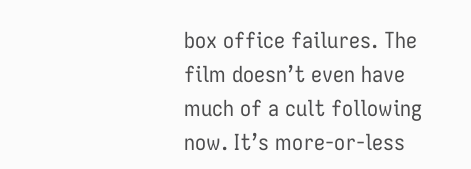box office failures. The film doesn’t even have much of a cult following now. It’s more-or-less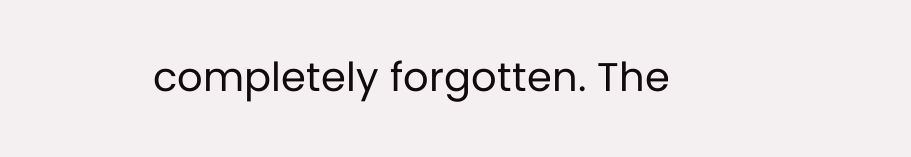completely forgotten. The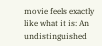movie feels exactly like what it is: An undistinguished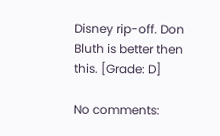Disney rip-off. Don Bluth is better then this. [Grade: D]

No comments: